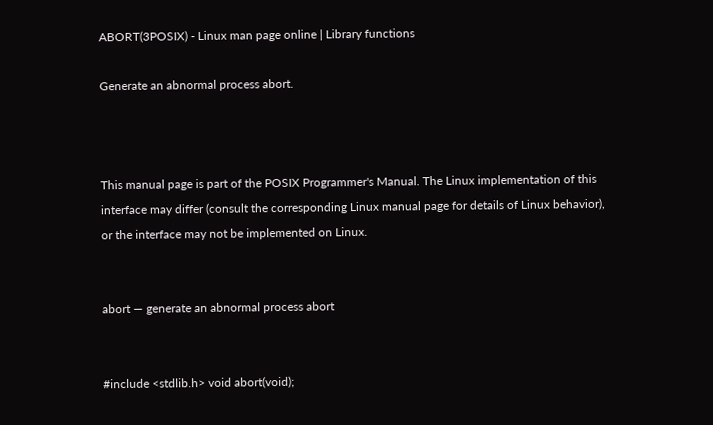ABORT(3POSIX) - Linux man page online | Library functions

Generate an abnormal process abort.



This manual page is part of the POSIX Programmer's Manual. The Linux implementation of this interface may differ (consult the corresponding Linux manual page for details of Linux behavior), or the interface may not be implemented on Linux.


abort — generate an abnormal process abort


#include <stdlib.h> void abort(void);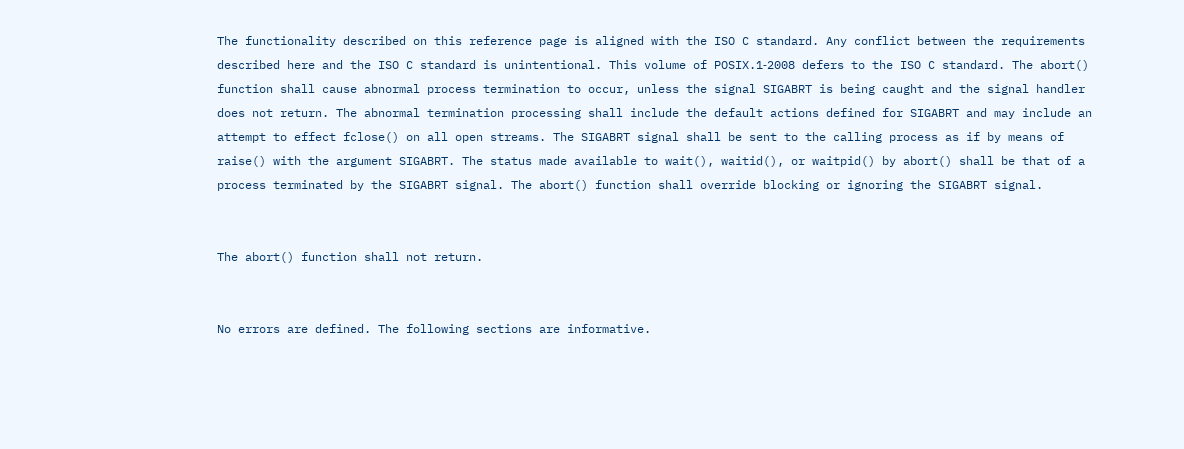The functionality described on this reference page is aligned with the ISO C standard. Any conflict between the requirements described here and the ISO C standard is unintentional. This volume of POSIX.1‐2008 defers to the ISO C standard. The abort() function shall cause abnormal process termination to occur, unless the signal SIGABRT is being caught and the signal handler does not return. The abnormal termination processing shall include the default actions defined for SIGABRT and may include an attempt to effect fclose() on all open streams. The SIGABRT signal shall be sent to the calling process as if by means of raise() with the argument SIGABRT. The status made available to wait(), waitid(), or waitpid() by abort() shall be that of a process terminated by the SIGABRT signal. The abort() function shall override blocking or ignoring the SIGABRT signal.


The abort() function shall not return.


No errors are defined. The following sections are informative.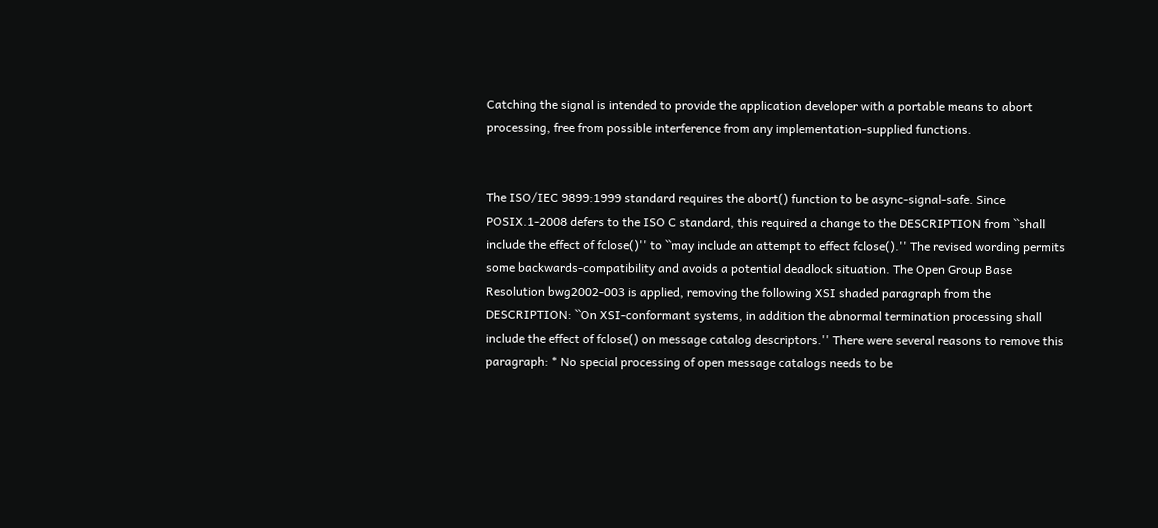Catching the signal is intended to provide the application developer with a portable means to abort processing, free from possible interference from any implementation-supplied functions.


The ISO/IEC 9899:1999 standard requires the abort() function to be async-signal-safe. Since POSIX.1‐2008 defers to the ISO C standard, this required a change to the DESCRIPTION from ``shall include the effect of fclose()'' to ``may include an attempt to effect fclose().'' The revised wording permits some backwards-compatibility and avoids a potential deadlock situation. The Open Group Base Resolution bwg2002‐003 is applied, removing the following XSI shaded paragraph from the DESCRIPTION: ``On XSI-conformant systems, in addition the abnormal termination processing shall include the effect of fclose() on message catalog descriptors.'' There were several reasons to remove this paragraph: * No special processing of open message catalogs needs to be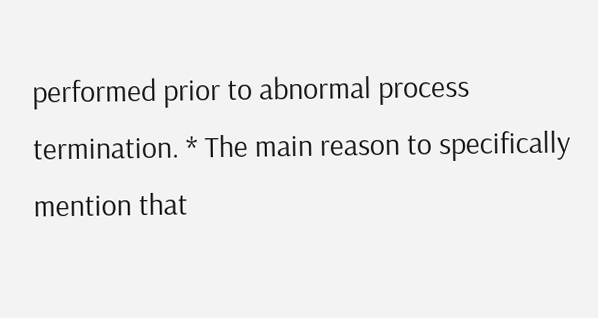performed prior to abnormal process termination. * The main reason to specifically mention that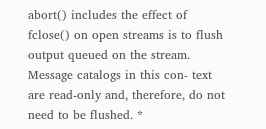abort() includes the effect of fclose() on open streams is to flush output queued on the stream. Message catalogs in this con‐ text are read-only and, therefore, do not need to be flushed. *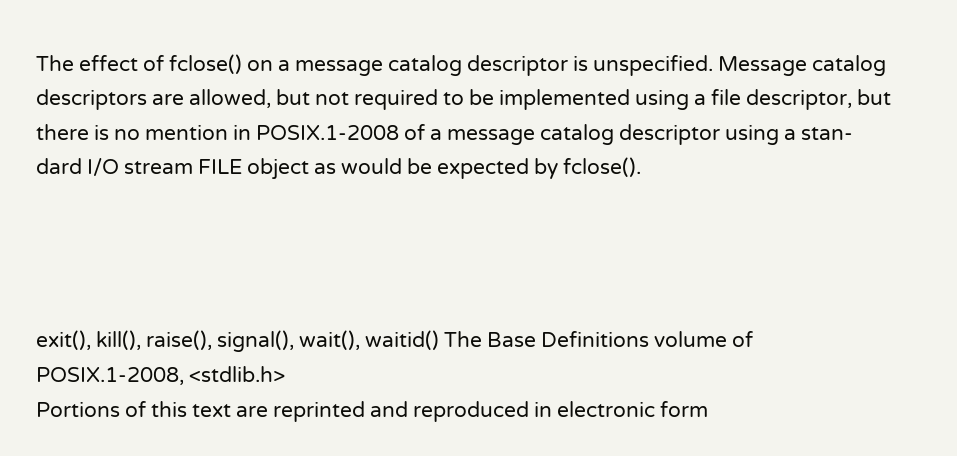The effect of fclose() on a message catalog descriptor is unspecified. Message catalog descriptors are allowed, but not required to be implemented using a file descriptor, but there is no mention in POSIX.1‐2008 of a message catalog descriptor using a stan‐ dard I/O stream FILE object as would be expected by fclose().




exit(), kill(), raise(), signal(), wait(), waitid() The Base Definitions volume of POSIX.1‐2008, <stdlib.h>
Portions of this text are reprinted and reproduced in electronic form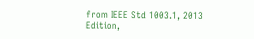from IEEE Std 1003.1, 2013 Edition,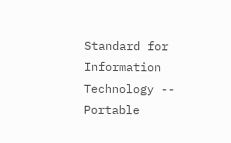Standard for Information Technology -- Portable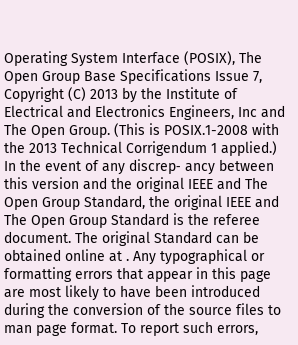Operating System Interface (POSIX), The Open Group Base Specifications Issue 7, Copyright (C) 2013 by the Institute of Electrical and Electronics Engineers, Inc and The Open Group. (This is POSIX.1-2008 with the 2013 Technical Corrigendum 1 applied.) In the event of any discrep‐ ancy between this version and the original IEEE and The Open Group Standard, the original IEEE and The Open Group Standard is the referee document. The original Standard can be obtained online at . Any typographical or formatting errors that appear in this page are most likely to have been introduced during the conversion of the source files to man page format. To report such errors,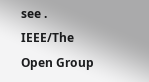see .
IEEE/The Open Group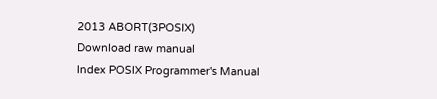2013 ABORT(3POSIX)
Download raw manual
Index POSIX Programmer's Manual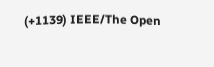(+1139) IEEE/The Open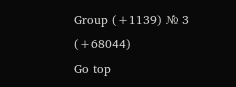Group (+1139) № 3 (+68044)
Go top